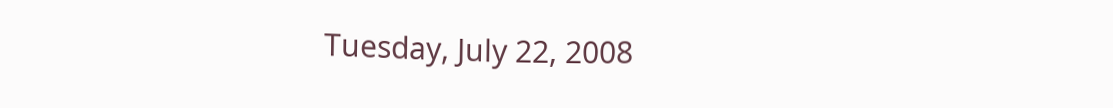Tuesday, July 22, 2008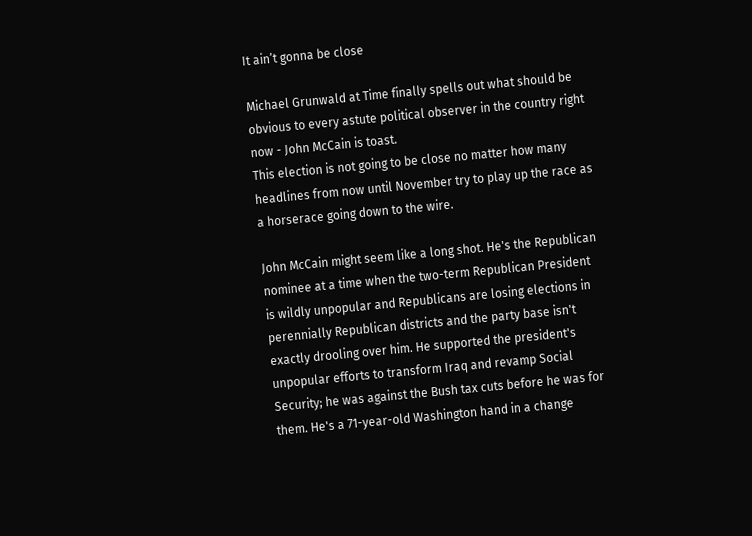It ain’t gonna be close

Michael Grunwald at Time finally spells out what should be obvious to every astute political observer in the country right now - John McCain is toast.
This election is not going to be close no matter how many headlines from now until November try to play up the race as a horserace going down to the wire.

John McCain might seem like a long shot. He's the Republican nominee at a time when the two-term Republican President is wildly unpopular and Republicans are losing elections in perennially Republican districts and the party base isn't exactly drooling over him. He supported the president's unpopular efforts to transform Iraq and revamp Social Security; he was against the Bush tax cuts before he was for them. He's a 71-year-old Washington hand in a change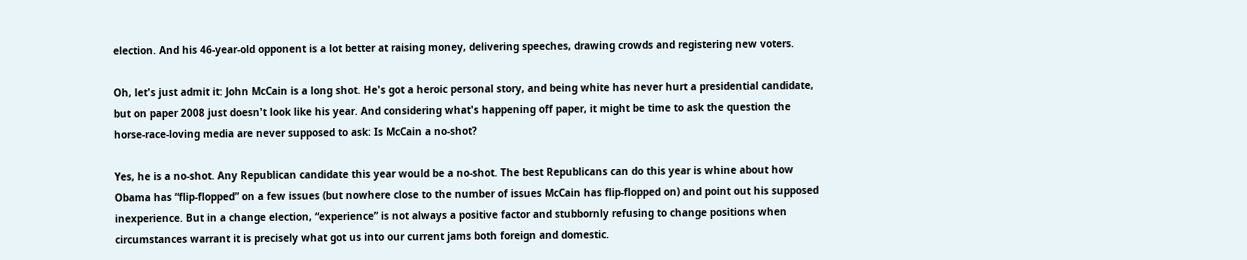election. And his 46-year-old opponent is a lot better at raising money, delivering speeches, drawing crowds and registering new voters.

Oh, let's just admit it: John McCain is a long shot. He's got a heroic personal story, and being white has never hurt a presidential candidate, but on paper 2008 just doesn't look like his year. And considering what's happening off paper, it might be time to ask the question the horse-race-loving media are never supposed to ask: Is McCain a no-shot?

Yes, he is a no-shot. Any Republican candidate this year would be a no-shot. The best Republicans can do this year is whine about how Obama has “flip-flopped” on a few issues (but nowhere close to the number of issues McCain has flip-flopped on) and point out his supposed inexperience. But in a change election, “experience” is not always a positive factor and stubbornly refusing to change positions when circumstances warrant it is precisely what got us into our current jams both foreign and domestic.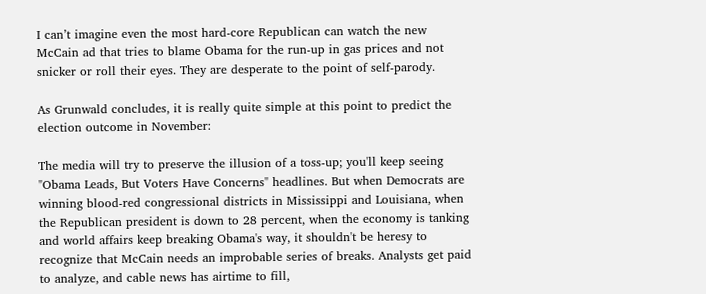I can’t imagine even the most hard-core Republican can watch the new McCain ad that tries to blame Obama for the run-up in gas prices and not snicker or roll their eyes. They are desperate to the point of self-parody.

As Grunwald concludes, it is really quite simple at this point to predict the election outcome in November:

The media will try to preserve the illusion of a toss-up; you'll keep seeing "Obama Leads, But Voters Have Concerns" headlines. But when Democrats are winning blood-red congressional districts in Mississippi and Louisiana, when the Republican president is down to 28 percent, when the economy is tanking and world affairs keep breaking Obama's way, it shouldn't be heresy to recognize that McCain needs an improbable series of breaks. Analysts get paid to analyze, and cable news has airtime to fill,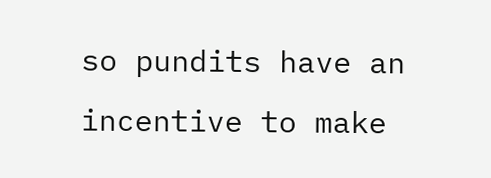so pundits have an incentive to make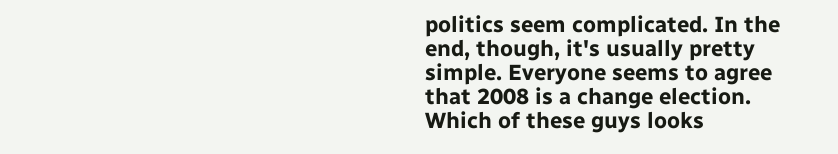politics seem complicated. In the end, though, it's usually pretty simple. Everyone seems to agree that 2008 is a change election. Which of these guys looks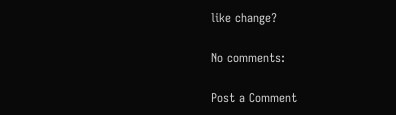like change?

No comments:

Post a Comment